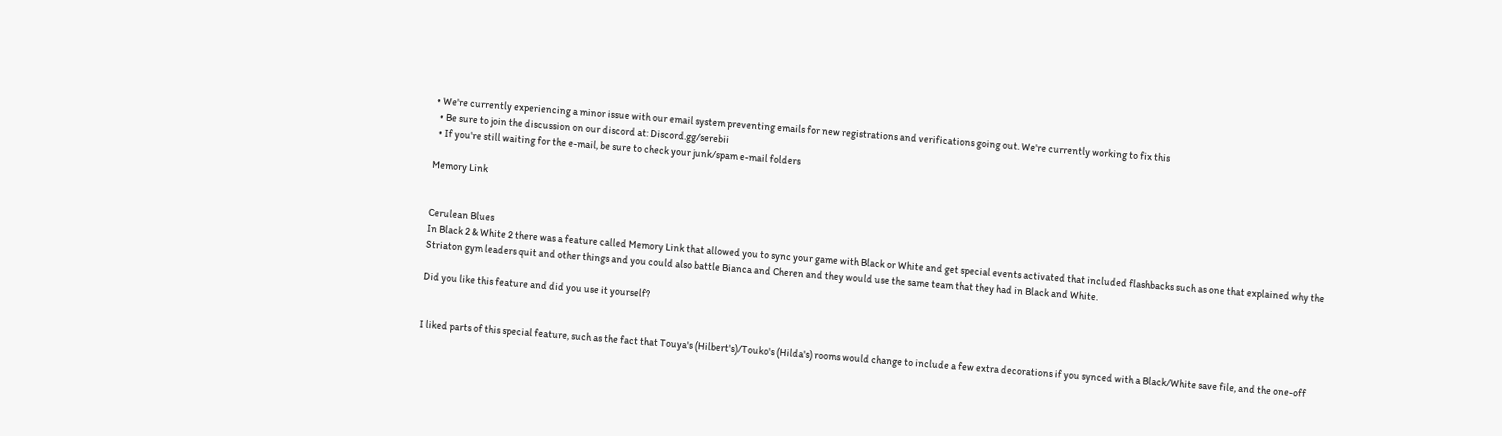• We're currently experiencing a minor issue with our email system preventing emails for new registrations and verifications going out. We're currently working to fix this
  • Be sure to join the discussion on our discord at: Discord.gg/serebii
  • If you're still waiting for the e-mail, be sure to check your junk/spam e-mail folders

Memory Link


Cerulean Blues
In Black 2 & White 2 there was a feature called Memory Link that allowed you to sync your game with Black or White and get special events activated that included flashbacks such as one that explained why the Striaton gym leaders quit and other things and you could also battle Bianca and Cheren and they would use the same team that they had in Black and White.

Did you like this feature and did you use it yourself?


I liked parts of this special feature, such as the fact that Touya's (Hilbert's)/Touko's (Hilda's) rooms would change to include a few extra decorations if you synced with a Black/White save file, and the one-off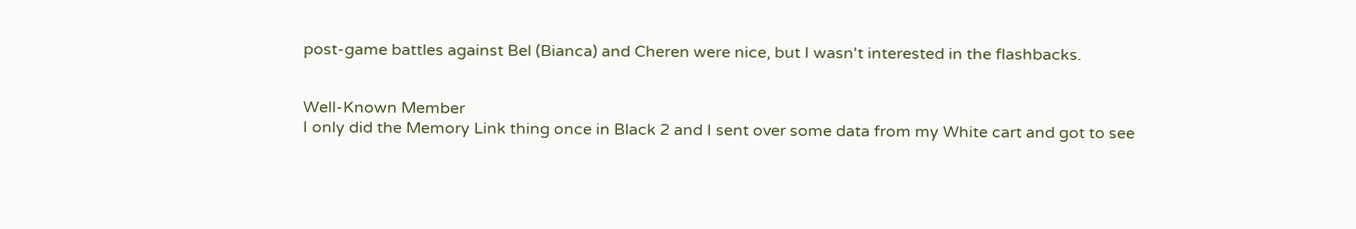post-game battles against Bel (Bianca) and Cheren were nice, but I wasn't interested in the flashbacks.


Well-Known Member
I only did the Memory Link thing once in Black 2 and I sent over some data from my White cart and got to see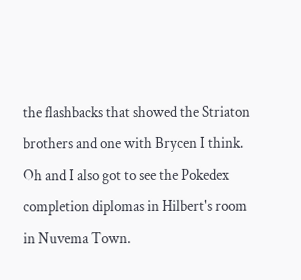the flashbacks that showed the Striaton brothers and one with Brycen I think. Oh and I also got to see the Pokedex completion diplomas in Hilbert's room in Nuvema Town.